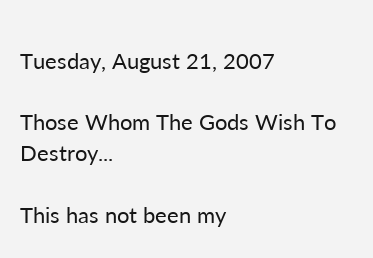Tuesday, August 21, 2007

Those Whom The Gods Wish To Destroy...

This has not been my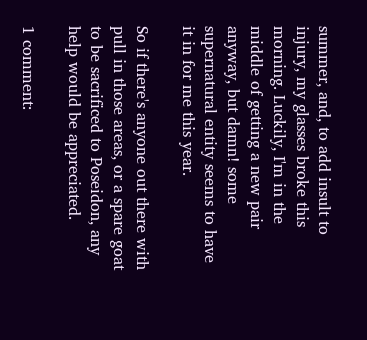summer, and, to add insult to injury, my glasses broke this morning. Luckily, I'm in the middle of getting a new pair anyway, but damn! some supernatural entity seems to have it in for me this year.

So if there's anyone out there with pull in those areas, or a spare goat to be sacrificed to Poseidon, any help would be appreciated.

1 comment: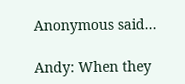Anonymous said...

Andy: When they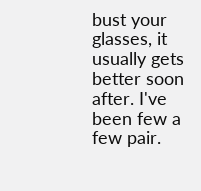bust your glasses, it usually gets better soon after. I've been few a few pair.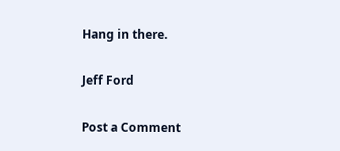Hang in there.

Jeff Ford

Post a Comment